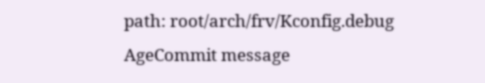path: root/arch/frv/Kconfig.debug
AgeCommit message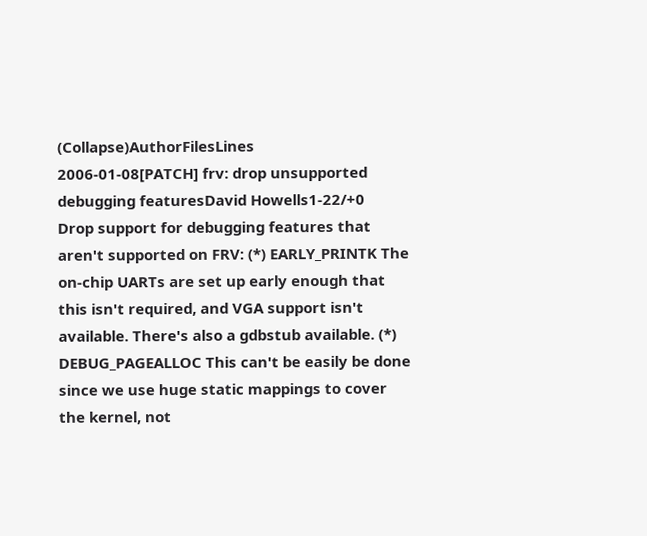(Collapse)AuthorFilesLines
2006-01-08[PATCH] frv: drop unsupported debugging featuresDavid Howells1-22/+0
Drop support for debugging features that aren't supported on FRV: (*) EARLY_PRINTK The on-chip UARTs are set up early enough that this isn't required, and VGA support isn't available. There's also a gdbstub available. (*) DEBUG_PAGEALLOC This can't be easily be done since we use huge static mappings to cover the kernel, not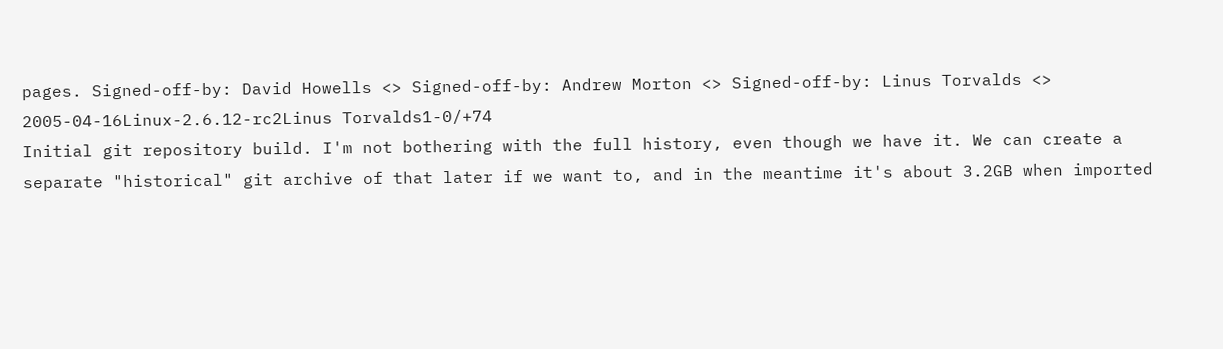pages. Signed-off-by: David Howells <> Signed-off-by: Andrew Morton <> Signed-off-by: Linus Torvalds <>
2005-04-16Linux-2.6.12-rc2Linus Torvalds1-0/+74
Initial git repository build. I'm not bothering with the full history, even though we have it. We can create a separate "historical" git archive of that later if we want to, and in the meantime it's about 3.2GB when imported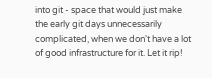into git - space that would just make the early git days unnecessarily complicated, when we don't have a lot of good infrastructure for it. Let it rip!